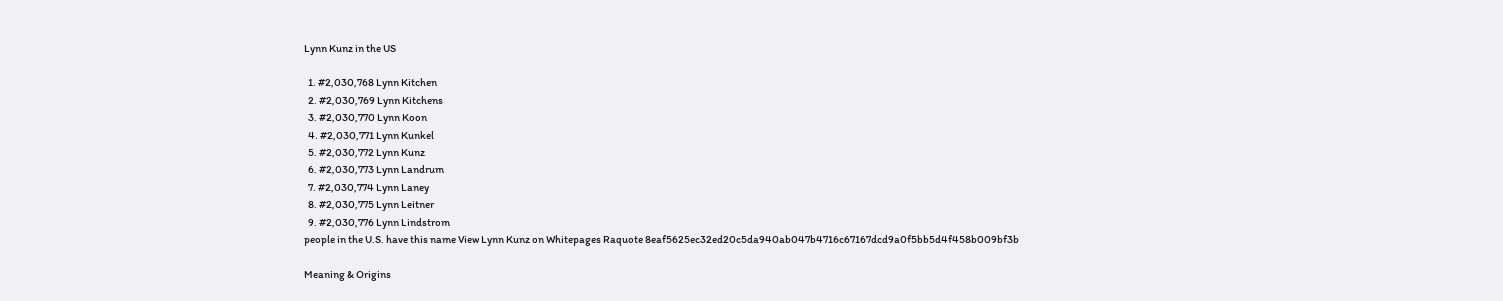Lynn Kunz in the US

  1. #2,030,768 Lynn Kitchen
  2. #2,030,769 Lynn Kitchens
  3. #2,030,770 Lynn Koon
  4. #2,030,771 Lynn Kunkel
  5. #2,030,772 Lynn Kunz
  6. #2,030,773 Lynn Landrum
  7. #2,030,774 Lynn Laney
  8. #2,030,775 Lynn Leitner
  9. #2,030,776 Lynn Lindstrom
people in the U.S. have this name View Lynn Kunz on Whitepages Raquote 8eaf5625ec32ed20c5da940ab047b4716c67167dcd9a0f5bb5d4f458b009bf3b

Meaning & Origins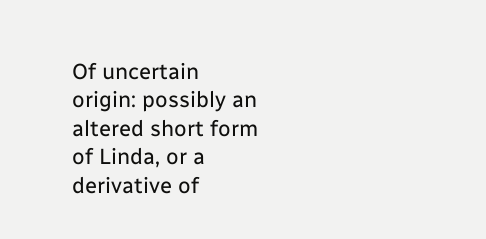Of uncertain origin: possibly an altered short form of Linda, or a derivative of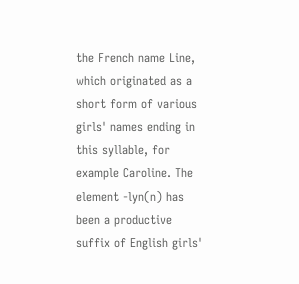the French name Line, which originated as a short form of various girls' names ending in this syllable, for example Caroline. The element -lyn(n) has been a productive suffix of English girls'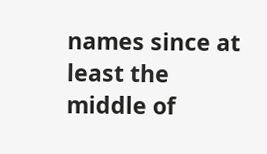names since at least the middle of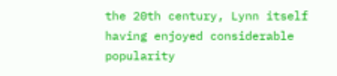the 20th century, Lynn itself having enjoyed considerable popularity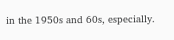in the 1950s and 60s, especially.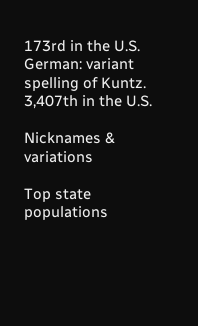173rd in the U.S.
German: variant spelling of Kuntz.
3,407th in the U.S.

Nicknames & variations

Top state populations